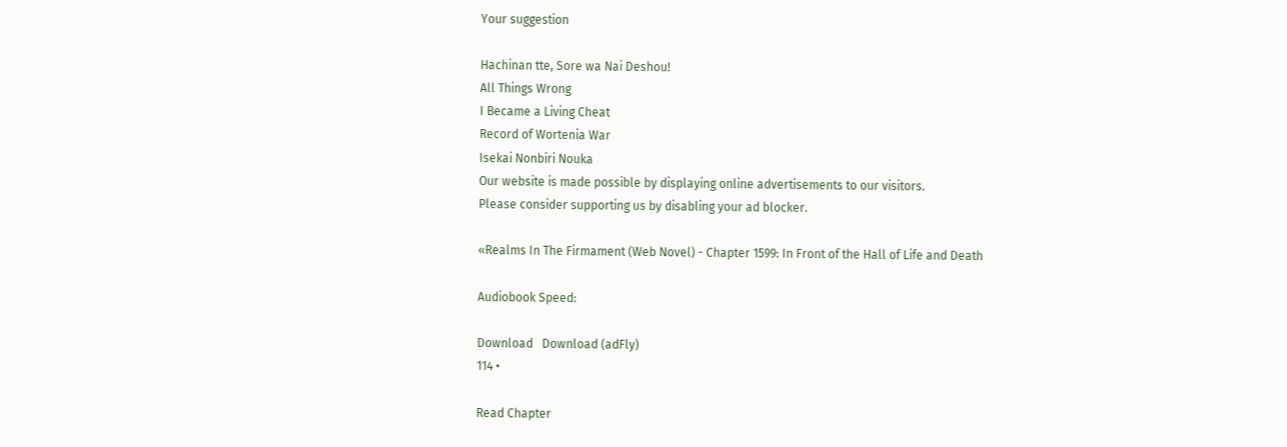Your suggestion

Hachinan tte, Sore wa Nai Deshou!
All Things Wrong
I Became a Living Cheat
Record of Wortenia War
Isekai Nonbiri Nouka
Our website is made possible by displaying online advertisements to our visitors.
Please consider supporting us by disabling your ad blocker.

«Realms In The Firmament (Web Novel) - Chapter 1599: In Front of the Hall of Life and Death

Audiobook Speed:

Download   Download (adFly)
114 •

Read Chapter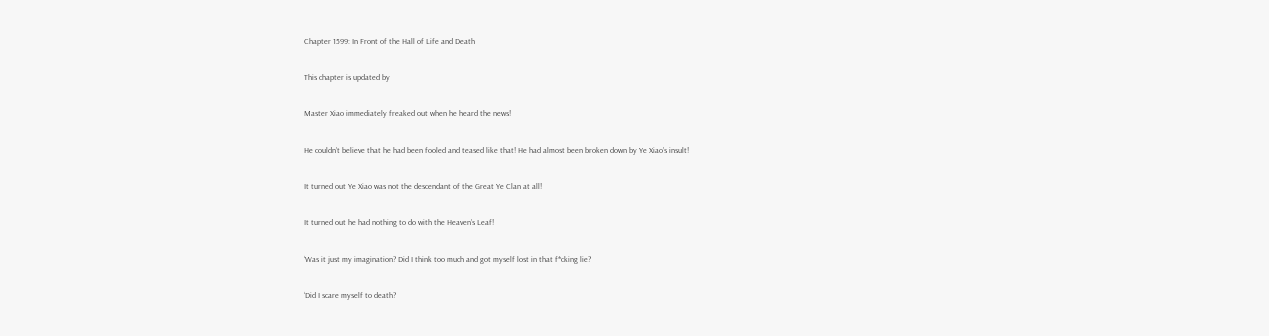Chapter 1599: In Front of the Hall of Life and Death

This chapter is updated by

Master Xiao immediately freaked out when he heard the news!

He couldn’t believe that he had been fooled and teased like that! He had almost been broken down by Ye Xiao’s insult!

It turned out Ye Xiao was not the descendant of the Great Ye Clan at all!

It turned out he had nothing to do with the Heaven’s Leaf!

‘Was it just my imagination? Did I think too much and got myself lost in that f*cking lie?

‘Did I scare myself to death?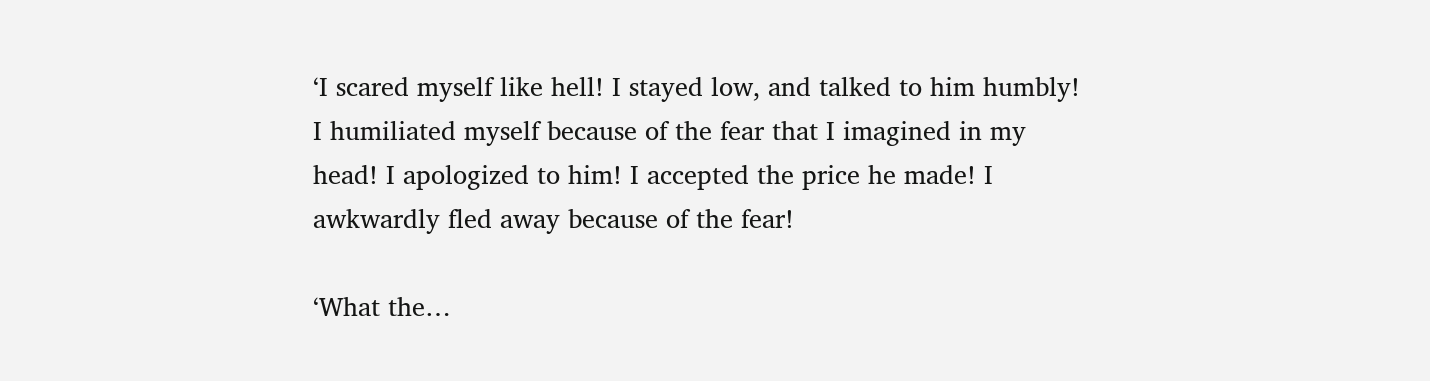‘I scared myself like hell! I stayed low, and talked to him humbly! I humiliated myself because of the fear that I imagined in my head! I apologized to him! I accepted the price he made! I awkwardly fled away because of the fear!

‘What the…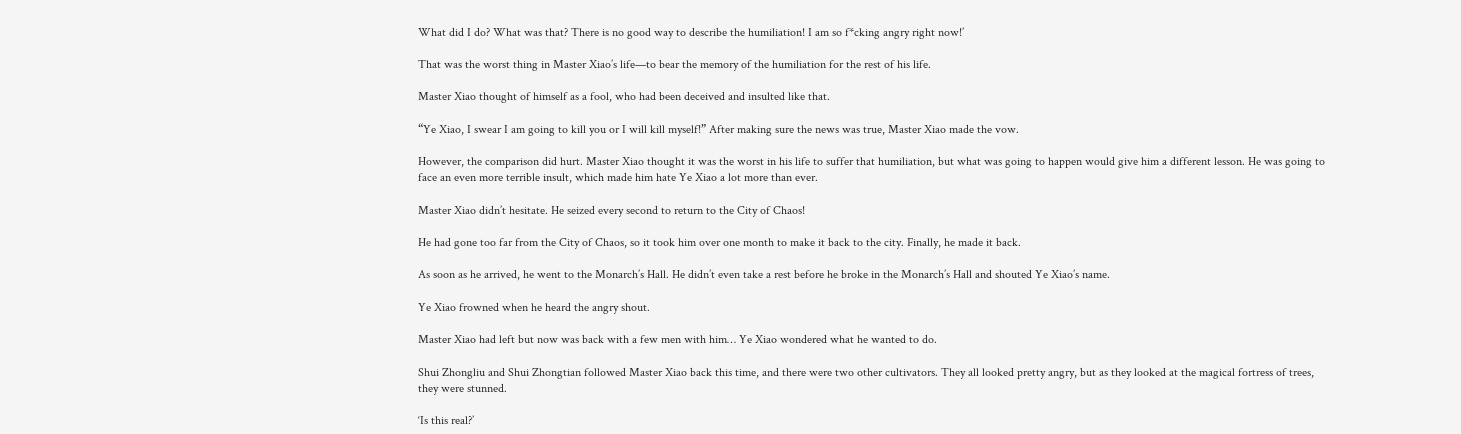What did I do? What was that? There is no good way to describe the humiliation! I am so f*cking angry right now!’

That was the worst thing in Master Xiao’s life—to bear the memory of the humiliation for the rest of his life.

Master Xiao thought of himself as a fool, who had been deceived and insulted like that.

“Ye Xiao, I swear I am going to kill you or I will kill myself!” After making sure the news was true, Master Xiao made the vow.

However, the comparison did hurt. Master Xiao thought it was the worst in his life to suffer that humiliation, but what was going to happen would give him a different lesson. He was going to face an even more terrible insult, which made him hate Ye Xiao a lot more than ever.

Master Xiao didn’t hesitate. He seized every second to return to the City of Chaos!

He had gone too far from the City of Chaos, so it took him over one month to make it back to the city. Finally, he made it back.

As soon as he arrived, he went to the Monarch’s Hall. He didn’t even take a rest before he broke in the Monarch’s Hall and shouted Ye Xiao’s name.

Ye Xiao frowned when he heard the angry shout.

Master Xiao had left but now was back with a few men with him… Ye Xiao wondered what he wanted to do.

Shui Zhongliu and Shui Zhongtian followed Master Xiao back this time, and there were two other cultivators. They all looked pretty angry, but as they looked at the magical fortress of trees, they were stunned.

‘Is this real?’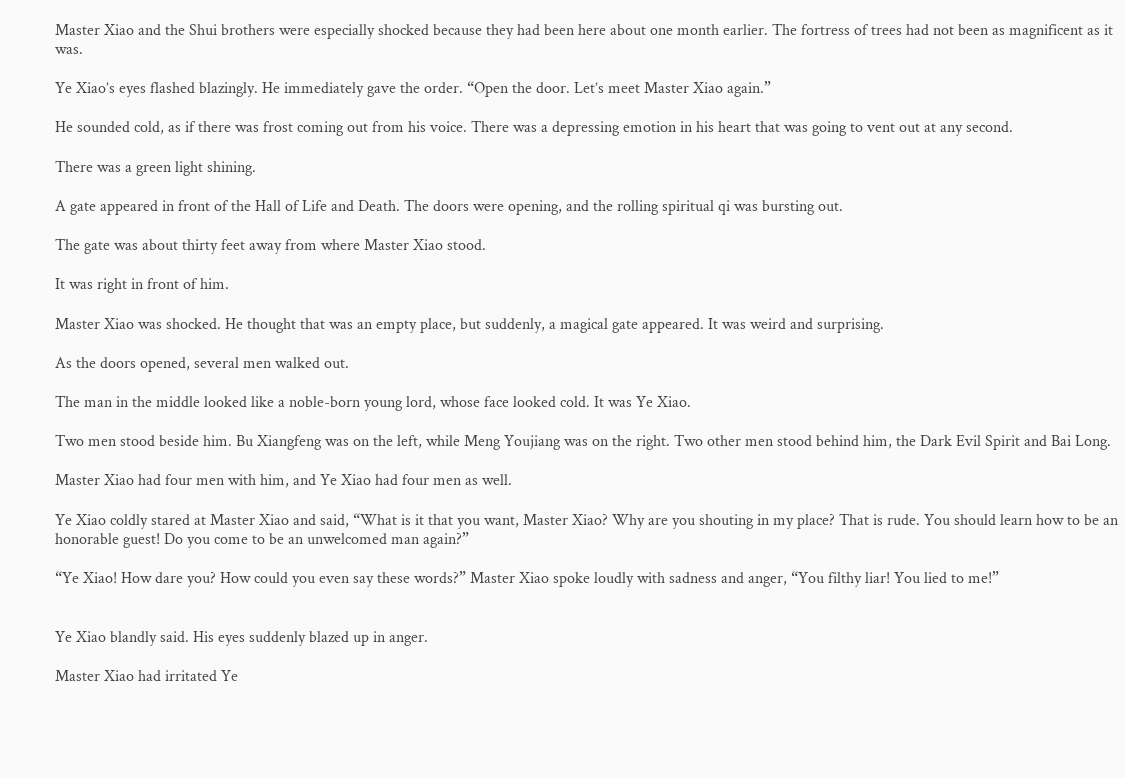Master Xiao and the Shui brothers were especially shocked because they had been here about one month earlier. The fortress of trees had not been as magnificent as it was.

Ye Xiao’s eyes flashed blazingly. He immediately gave the order. “Open the door. Let’s meet Master Xiao again.”

He sounded cold, as if there was frost coming out from his voice. There was a depressing emotion in his heart that was going to vent out at any second.

There was a green light shining.

A gate appeared in front of the Hall of Life and Death. The doors were opening, and the rolling spiritual qi was bursting out.

The gate was about thirty feet away from where Master Xiao stood.

It was right in front of him.

Master Xiao was shocked. He thought that was an empty place, but suddenly, a magical gate appeared. It was weird and surprising.

As the doors opened, several men walked out.

The man in the middle looked like a noble-born young lord, whose face looked cold. It was Ye Xiao.

Two men stood beside him. Bu Xiangfeng was on the left, while Meng Youjiang was on the right. Two other men stood behind him, the Dark Evil Spirit and Bai Long.

Master Xiao had four men with him, and Ye Xiao had four men as well.

Ye Xiao coldly stared at Master Xiao and said, “What is it that you want, Master Xiao? Why are you shouting in my place? That is rude. You should learn how to be an honorable guest! Do you come to be an unwelcomed man again?”

“Ye Xiao! How dare you? How could you even say these words?” Master Xiao spoke loudly with sadness and anger, “You filthy liar! You lied to me!”


Ye Xiao blandly said. His eyes suddenly blazed up in anger.

Master Xiao had irritated Ye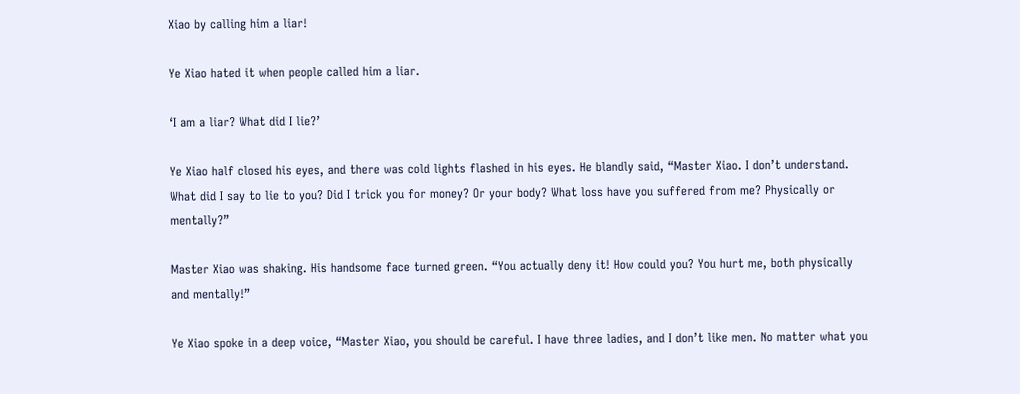Xiao by calling him a liar!

Ye Xiao hated it when people called him a liar.

‘I am a liar? What did I lie?’

Ye Xiao half closed his eyes, and there was cold lights flashed in his eyes. He blandly said, “Master Xiao. I don’t understand. What did I say to lie to you? Did I trick you for money? Or your body? What loss have you suffered from me? Physically or mentally?”

Master Xiao was shaking. His handsome face turned green. “You actually deny it! How could you? You hurt me, both physically and mentally!”

Ye Xiao spoke in a deep voice, “Master Xiao, you should be careful. I have three ladies, and I don’t like men. No matter what you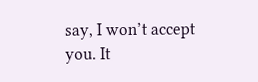say, I won’t accept you. It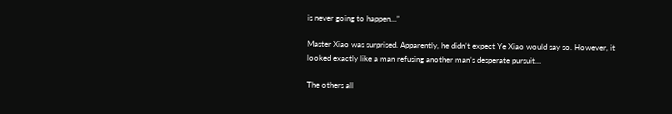is never going to happen…”

Master Xiao was surprised. Apparently, he didn’t expect Ye Xiao would say so. However, it looked exactly like a man refusing another man’s desperate pursuit…

The others all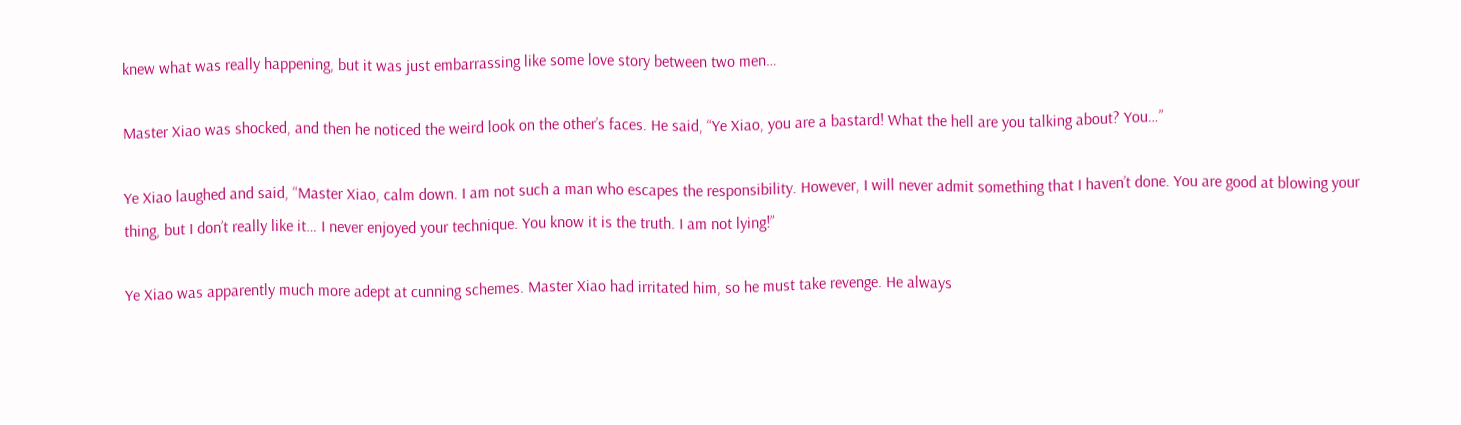knew what was really happening, but it was just embarrassing like some love story between two men…

Master Xiao was shocked, and then he noticed the weird look on the other’s faces. He said, “Ye Xiao, you are a bastard! What the hell are you talking about? You…”

Ye Xiao laughed and said, “Master Xiao, calm down. I am not such a man who escapes the responsibility. However, I will never admit something that I haven’t done. You are good at blowing your thing, but I don’t really like it… I never enjoyed your technique. You know it is the truth. I am not lying!”

Ye Xiao was apparently much more adept at cunning schemes. Master Xiao had irritated him, so he must take revenge. He always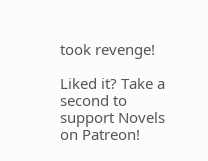took revenge!

Liked it? Take a second to support Novels on Patreon!